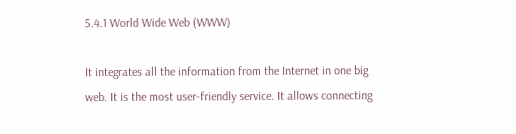5.4.1 World Wide Web (WWW)

It integrates all the information from the Internet in one big web. It is the most user-friendly service. It allows connecting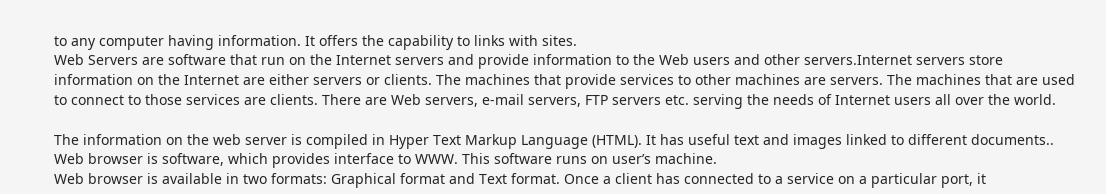to any computer having information. It offers the capability to links with sites.
Web Servers are software that run on the Internet servers and provide information to the Web users and other servers.Internet servers store information on the Internet are either servers or clients. The machines that provide services to other machines are servers. The machines that are used to connect to those services are clients. There are Web servers, e-mail servers, FTP servers etc. serving the needs of Internet users all over the world.

The information on the web server is compiled in Hyper Text Markup Language (HTML). It has useful text and images linked to different documents.. Web browser is software, which provides interface to WWW. This software runs on user’s machine.
Web browser is available in two formats: Graphical format and Text format. Once a client has connected to a service on a particular port, it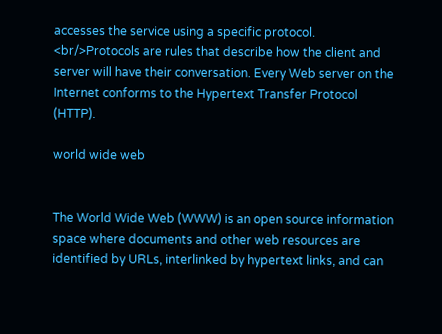accesses the service using a specific protocol. <br/>Protocols are rules that describe how the client and server will have their conversation. Every Web server on the Internet conforms to the Hypertext Transfer Protocol (HTTP).

world wide web


The World Wide Web (WWW) is an open source information space where documents and other web resources are identified by URLs, interlinked by hypertext links, and can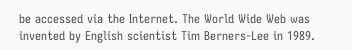be accessed via the Internet. The World Wide Web was invented by English scientist Tim Berners-Lee in 1989.